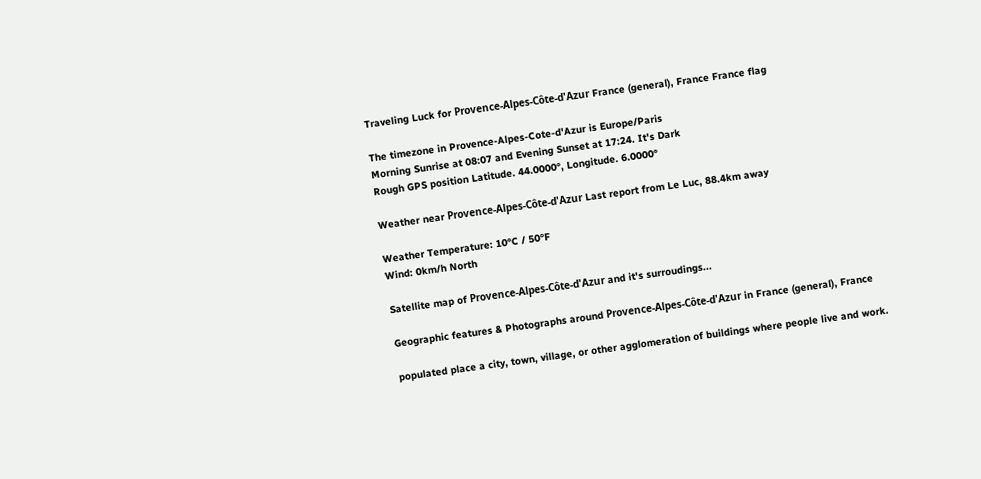Traveling Luck for Provence-Alpes-Côte-d'Azur France (general), France France flag

The timezone in Provence-Alpes-Cote-d'Azur is Europe/Paris
Morning Sunrise at 08:07 and Evening Sunset at 17:24. It's Dark
Rough GPS position Latitude. 44.0000°, Longitude. 6.0000°

Weather near Provence-Alpes-Côte-d'Azur Last report from Le Luc, 88.4km away

Weather Temperature: 10°C / 50°F
Wind: 0km/h North

Satellite map of Provence-Alpes-Côte-d'Azur and it's surroudings...

Geographic features & Photographs around Provence-Alpes-Côte-d'Azur in France (general), France

populated place a city, town, village, or other agglomeration of buildings where people live and work.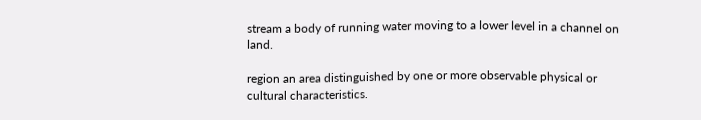stream a body of running water moving to a lower level in a channel on land.

region an area distinguished by one or more observable physical or cultural characteristics.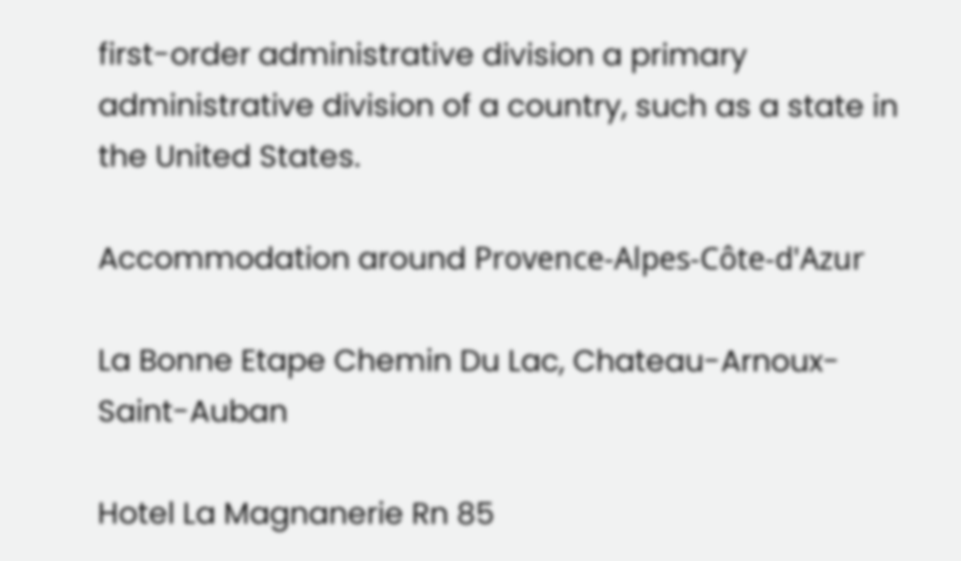first-order administrative division a primary administrative division of a country, such as a state in the United States.

Accommodation around Provence-Alpes-Côte-d'Azur

La Bonne Etape Chemin Du Lac, Chateau-Arnoux-Saint-Auban

Hotel La Magnanerie Rn 85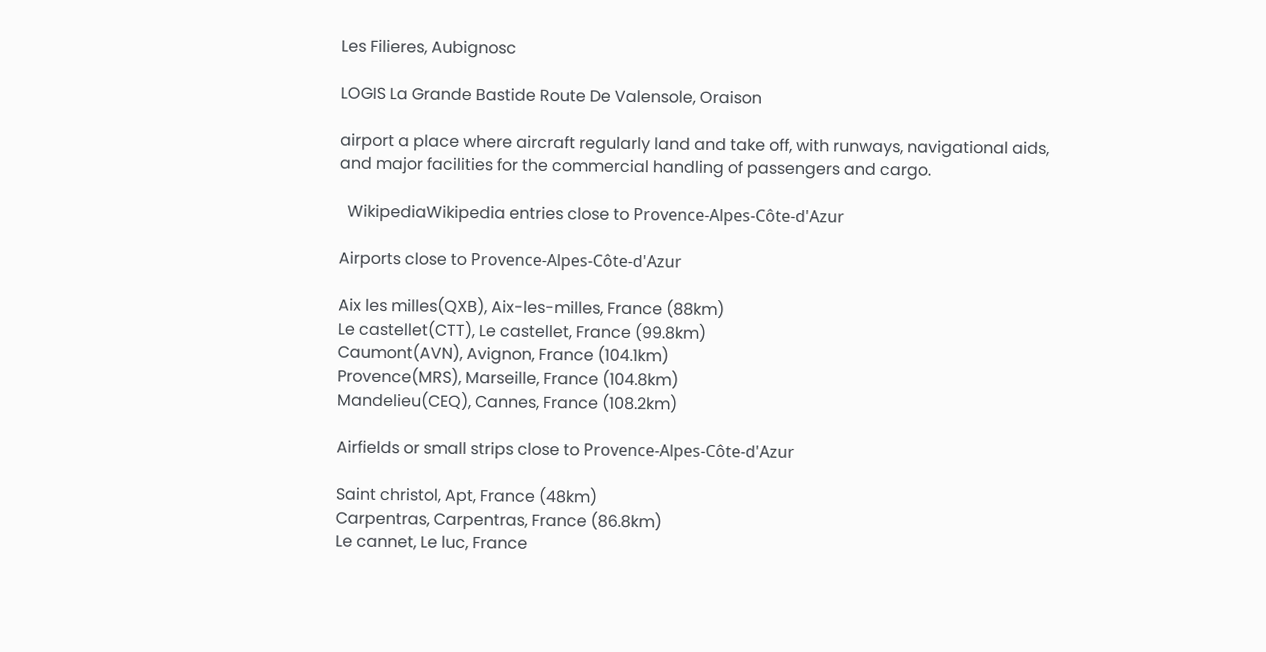Les Filieres, Aubignosc

LOGIS La Grande Bastide Route De Valensole, Oraison

airport a place where aircraft regularly land and take off, with runways, navigational aids, and major facilities for the commercial handling of passengers and cargo.

  WikipediaWikipedia entries close to Provence-Alpes-Côte-d'Azur

Airports close to Provence-Alpes-Côte-d'Azur

Aix les milles(QXB), Aix-les-milles, France (88km)
Le castellet(CTT), Le castellet, France (99.8km)
Caumont(AVN), Avignon, France (104.1km)
Provence(MRS), Marseille, France (104.8km)
Mandelieu(CEQ), Cannes, France (108.2km)

Airfields or small strips close to Provence-Alpes-Côte-d'Azur

Saint christol, Apt, France (48km)
Carpentras, Carpentras, France (86.8km)
Le cannet, Le luc, France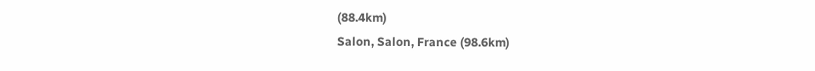(88.4km)
Salon, Salon, France (98.6km)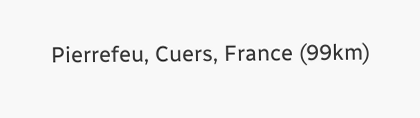Pierrefeu, Cuers, France (99km)